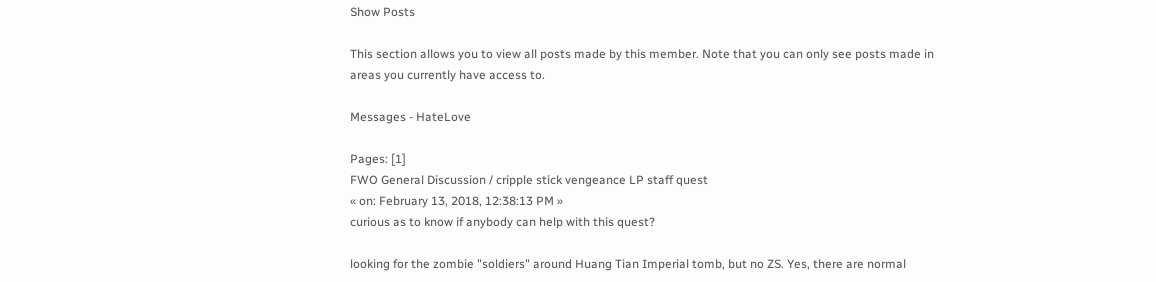Show Posts

This section allows you to view all posts made by this member. Note that you can only see posts made in areas you currently have access to.

Messages - HateLove

Pages: [1]
FWO General Discussion / cripple stick vengeance LP staff quest
« on: February 13, 2018, 12:38:13 PM »
curious as to know if anybody can help with this quest?

looking for the zombie "soldiers" around Huang Tian Imperial tomb, but no ZS. Yes, there are normal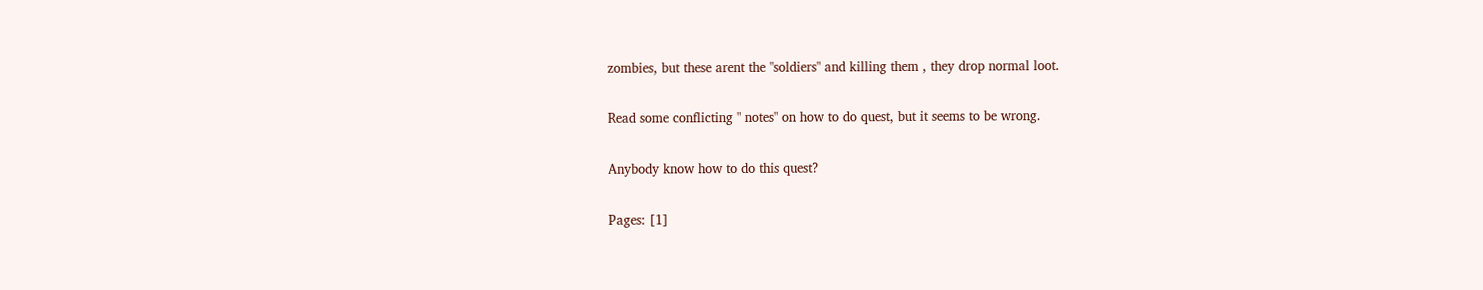zombies, but these arent the "soldiers" and killing them , they drop normal loot.

Read some conflicting " notes" on how to do quest, but it seems to be wrong.

Anybody know how to do this quest?

Pages: [1]